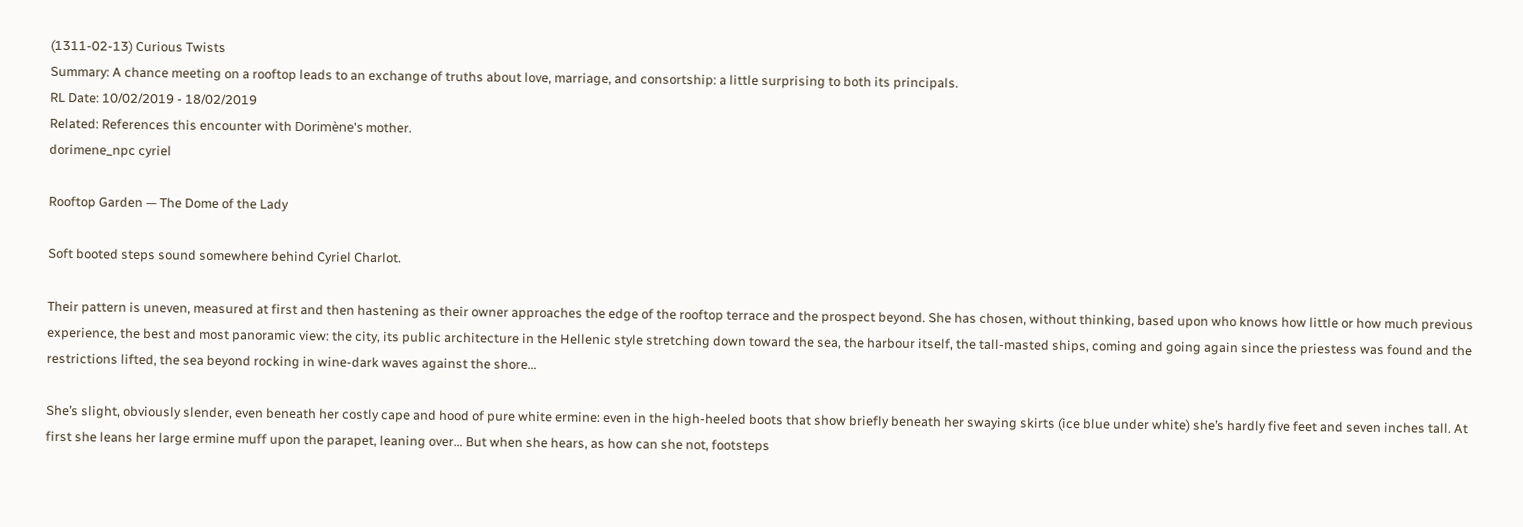(1311-02-13) Curious Twists
Summary: A chance meeting on a rooftop leads to an exchange of truths about love, marriage, and consortship: a little surprising to both its principals.
RL Date: 10/02/2019 - 18/02/2019
Related: References this encounter with Dorimène's mother.
dorimene_npc cyriel

Rooftop Garden — The Dome of the Lady

Soft booted steps sound somewhere behind Cyriel Charlot.

Their pattern is uneven, measured at first and then hastening as their owner approaches the edge of the rooftop terrace and the prospect beyond. She has chosen, without thinking, based upon who knows how little or how much previous experience, the best and most panoramic view: the city, its public architecture in the Hellenic style stretching down toward the sea, the harbour itself, the tall-masted ships, coming and going again since the priestess was found and the restrictions lifted, the sea beyond rocking in wine-dark waves against the shore…

She’s slight, obviously slender, even beneath her costly cape and hood of pure white ermine: even in the high-heeled boots that show briefly beneath her swaying skirts (ice blue under white) she’s hardly five feet and seven inches tall. At first she leans her large ermine muff upon the parapet, leaning over… But when she hears, as how can she not, footsteps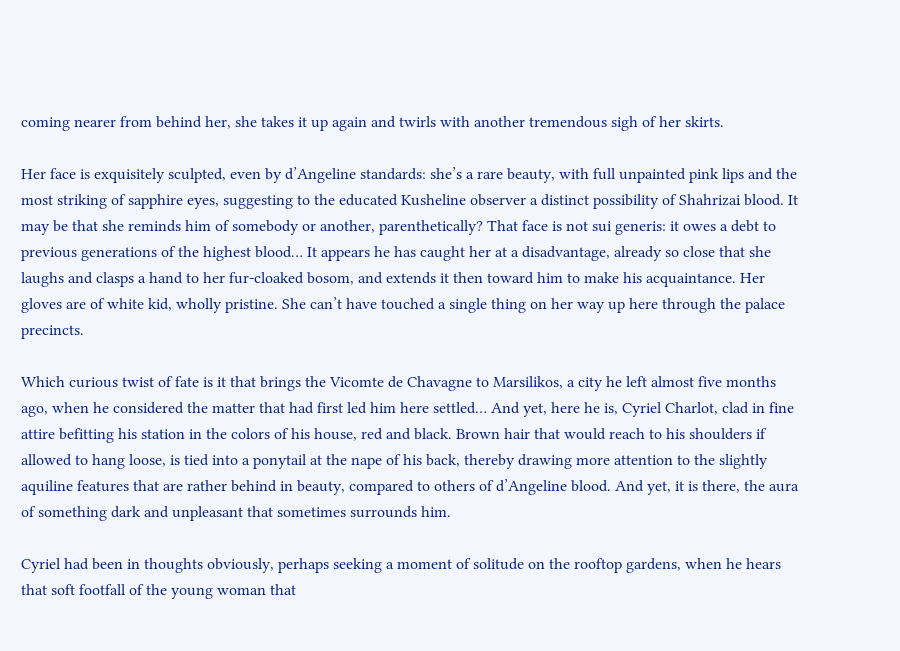coming nearer from behind her, she takes it up again and twirls with another tremendous sigh of her skirts.

Her face is exquisitely sculpted, even by d’Angeline standards: she’s a rare beauty, with full unpainted pink lips and the most striking of sapphire eyes, suggesting to the educated Kusheline observer a distinct possibility of Shahrizai blood. It may be that she reminds him of somebody or another, parenthetically? That face is not sui generis: it owes a debt to previous generations of the highest blood… It appears he has caught her at a disadvantage, already so close that she laughs and clasps a hand to her fur-cloaked bosom, and extends it then toward him to make his acquaintance. Her gloves are of white kid, wholly pristine. She can’t have touched a single thing on her way up here through the palace precincts.

Which curious twist of fate is it that brings the Vicomte de Chavagne to Marsilikos, a city he left almost five months ago, when he considered the matter that had first led him here settled… And yet, here he is, Cyriel Charlot, clad in fine attire befitting his station in the colors of his house, red and black. Brown hair that would reach to his shoulders if allowed to hang loose, is tied into a ponytail at the nape of his back, thereby drawing more attention to the slightly aquiline features that are rather behind in beauty, compared to others of d’Angeline blood. And yet, it is there, the aura of something dark and unpleasant that sometimes surrounds him.

Cyriel had been in thoughts obviously, perhaps seeking a moment of solitude on the rooftop gardens, when he hears that soft footfall of the young woman that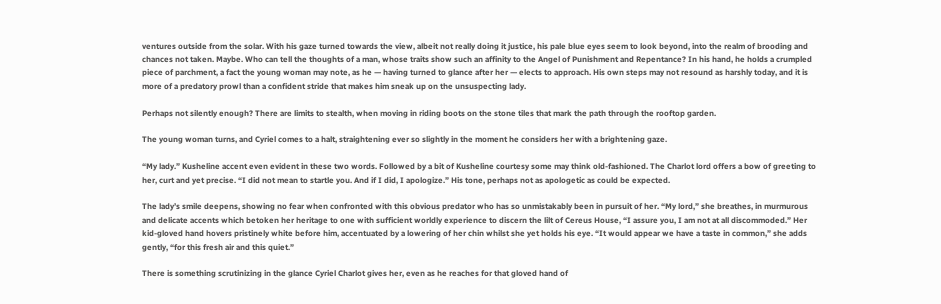ventures outside from the solar. With his gaze turned towards the view, albeit not really doing it justice, his pale blue eyes seem to look beyond, into the realm of brooding and chances not taken. Maybe. Who can tell the thoughts of a man, whose traits show such an affinity to the Angel of Punishment and Repentance? In his hand, he holds a crumpled piece of parchment, a fact the young woman may note, as he — having turned to glance after her — elects to approach. His own steps may not resound as harshly today, and it is more of a predatory prowl than a confident stride that makes him sneak up on the unsuspecting lady.

Perhaps not silently enough? There are limits to stealth, when moving in riding boots on the stone tiles that mark the path through the rooftop garden.

The young woman turns, and Cyriel comes to a halt, straightening ever so slightly in the moment he considers her with a brightening gaze.

“My lady.” Kusheline accent even evident in these two words. Followed by a bit of Kusheline courtesy some may think old-fashioned. The Charlot lord offers a bow of greeting to her, curt and yet precise. “I did not mean to startle you. And if I did, I apologize.” His tone, perhaps not as apologetic as could be expected.

The lady’s smile deepens, showing no fear when confronted with this obvious predator who has so unmistakably been in pursuit of her. “My lord,” she breathes, in murmurous and delicate accents which betoken her heritage to one with sufficient worldly experience to discern the lilt of Cereus House, “I assure you, I am not at all discommoded.” Her kid-gloved hand hovers pristinely white before him, accentuated by a lowering of her chin whilst she yet holds his eye. “It would appear we have a taste in common,” she adds gently, “for this fresh air and this quiet.”

There is something scrutinizing in the glance Cyriel Charlot gives her, even as he reaches for that gloved hand of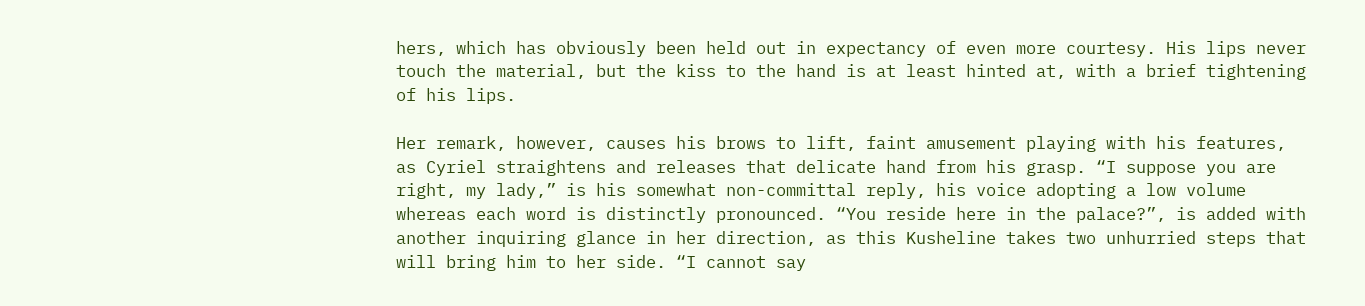hers, which has obviously been held out in expectancy of even more courtesy. His lips never touch the material, but the kiss to the hand is at least hinted at, with a brief tightening of his lips.

Her remark, however, causes his brows to lift, faint amusement playing with his features, as Cyriel straightens and releases that delicate hand from his grasp. “I suppose you are right, my lady,” is his somewhat non-committal reply, his voice adopting a low volume whereas each word is distinctly pronounced. “You reside here in the palace?”, is added with another inquiring glance in her direction, as this Kusheline takes two unhurried steps that will bring him to her side. “I cannot say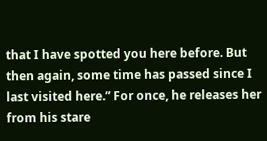that I have spotted you here before. But then again, some time has passed since I last visited here.” For once, he releases her from his stare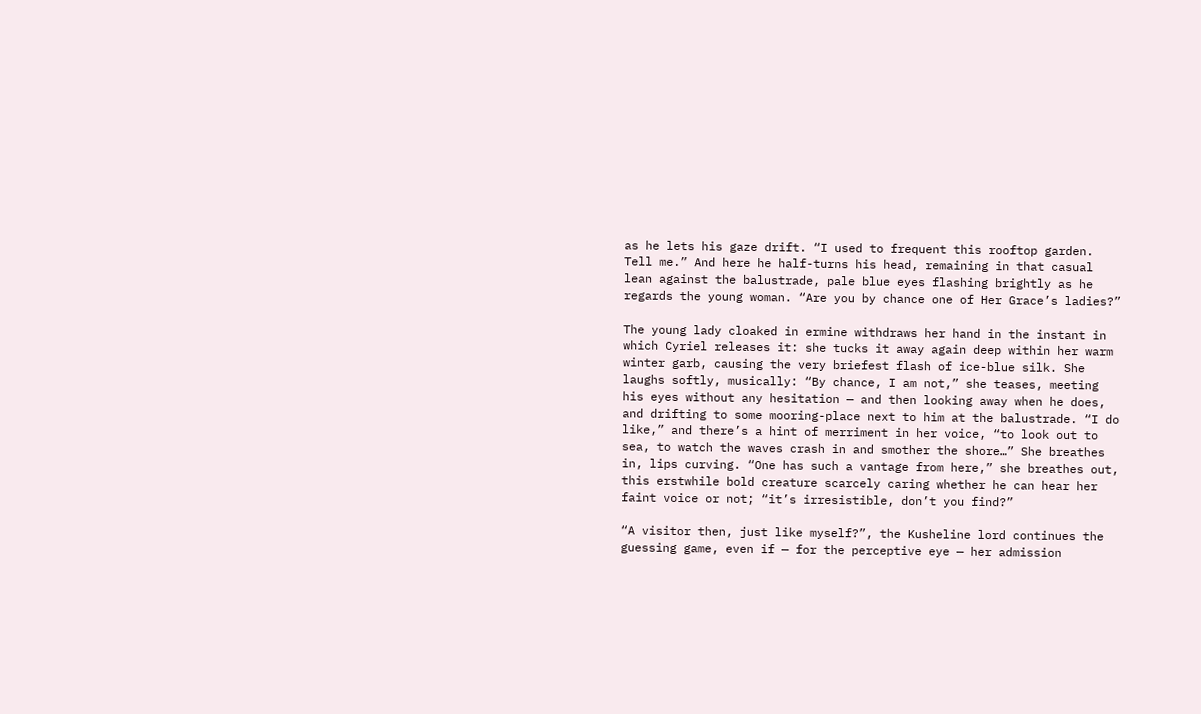as he lets his gaze drift. “I used to frequent this rooftop garden. Tell me.” And here he half-turns his head, remaining in that casual lean against the balustrade, pale blue eyes flashing brightly as he regards the young woman. “Are you by chance one of Her Grace’s ladies?”

The young lady cloaked in ermine withdraws her hand in the instant in which Cyriel releases it: she tucks it away again deep within her warm winter garb, causing the very briefest flash of ice-blue silk. She laughs softly, musically: “By chance, I am not,” she teases, meeting his eyes without any hesitation — and then looking away when he does, and drifting to some mooring-place next to him at the balustrade. “I do like,” and there’s a hint of merriment in her voice, “to look out to sea, to watch the waves crash in and smother the shore…” She breathes in, lips curving. “One has such a vantage from here,” she breathes out, this erstwhile bold creature scarcely caring whether he can hear her faint voice or not; “it’s irresistible, don’t you find?”

“A visitor then, just like myself?”, the Kusheline lord continues the guessing game, even if — for the perceptive eye — her admission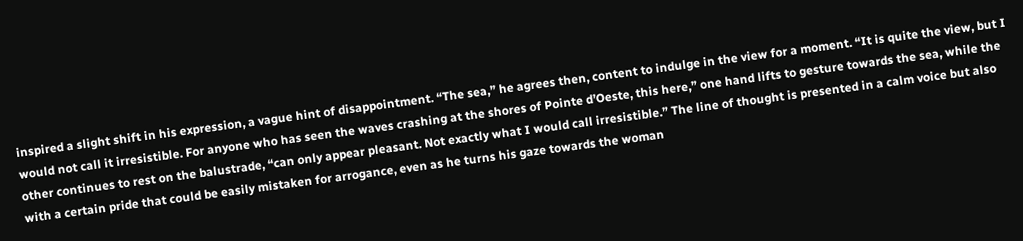inspired a slight shift in his expression, a vague hint of disappointment. “The sea,” he agrees then, content to indulge in the view for a moment. “It is quite the view, but I would not call it irresistible. For anyone who has seen the waves crashing at the shores of Pointe d’Oeste, this here,” one hand lifts to gesture towards the sea, while the other continues to rest on the balustrade, “can only appear pleasant. Not exactly what I would call irresistible.” The line of thought is presented in a calm voice but also with a certain pride that could be easily mistaken for arrogance, even as he turns his gaze towards the woman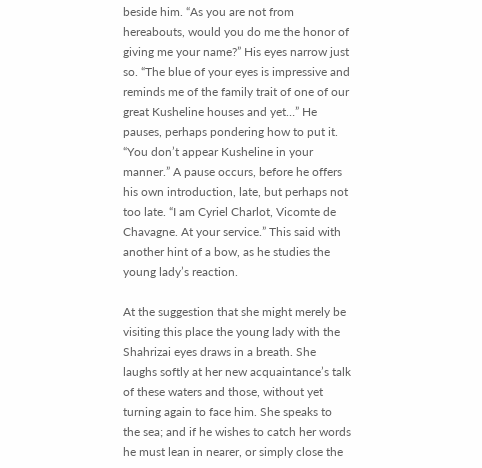beside him. “As you are not from hereabouts, would you do me the honor of giving me your name?” His eyes narrow just so. “The blue of your eyes is impressive and reminds me of the family trait of one of our great Kusheline houses and yet…” He pauses, perhaps pondering how to put it. “You don’t appear Kusheline in your manner.” A pause occurs, before he offers his own introduction, late, but perhaps not too late. “I am Cyriel Charlot, Vicomte de Chavagne. At your service.” This said with another hint of a bow, as he studies the young lady’s reaction.

At the suggestion that she might merely be visiting this place the young lady with the Shahrizai eyes draws in a breath. She laughs softly at her new acquaintance’s talk of these waters and those, without yet turning again to face him. She speaks to the sea; and if he wishes to catch her words he must lean in nearer, or simply close the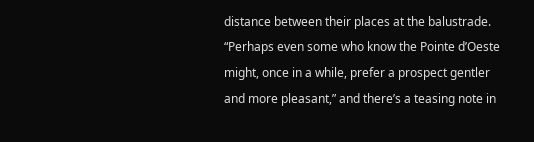distance between their places at the balustrade. “Perhaps even some who know the Pointe d’Oeste might, once in a while, prefer a prospect gentler and more pleasant,” and there’s a teasing note in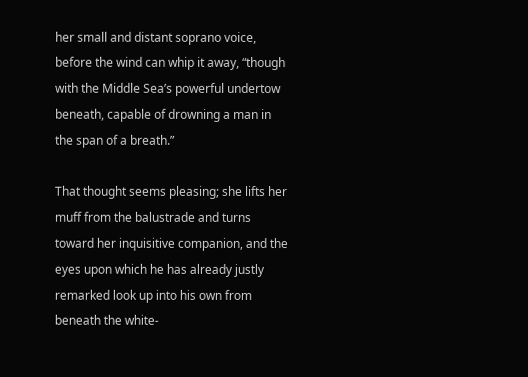her small and distant soprano voice, before the wind can whip it away, “though with the Middle Sea’s powerful undertow beneath, capable of drowning a man in the span of a breath.”

That thought seems pleasing; she lifts her muff from the balustrade and turns toward her inquisitive companion, and the eyes upon which he has already justly remarked look up into his own from beneath the white-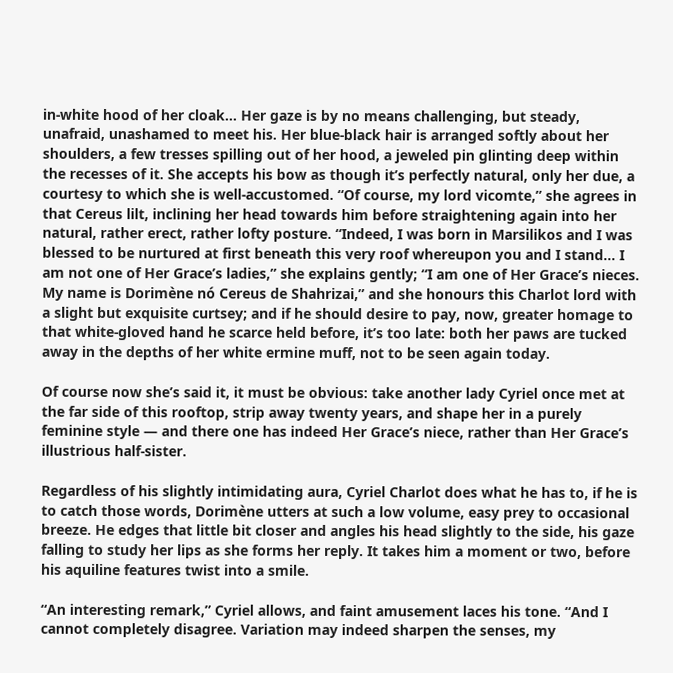in-white hood of her cloak… Her gaze is by no means challenging, but steady, unafraid, unashamed to meet his. Her blue-black hair is arranged softly about her shoulders, a few tresses spilling out of her hood, a jeweled pin glinting deep within the recesses of it. She accepts his bow as though it’s perfectly natural, only her due, a courtesy to which she is well-accustomed. “Of course, my lord vicomte,” she agrees in that Cereus lilt, inclining her head towards him before straightening again into her natural, rather erect, rather lofty posture. “Indeed, I was born in Marsilikos and I was blessed to be nurtured at first beneath this very roof whereupon you and I stand… I am not one of Her Grace’s ladies,” she explains gently; “I am one of Her Grace’s nieces. My name is Dorimène nó Cereus de Shahrizai,” and she honours this Charlot lord with a slight but exquisite curtsey; and if he should desire to pay, now, greater homage to that white-gloved hand he scarce held before, it’s too late: both her paws are tucked away in the depths of her white ermine muff, not to be seen again today.

Of course now she’s said it, it must be obvious: take another lady Cyriel once met at the far side of this rooftop, strip away twenty years, and shape her in a purely feminine style — and there one has indeed Her Grace’s niece, rather than Her Grace’s illustrious half-sister.

Regardless of his slightly intimidating aura, Cyriel Charlot does what he has to, if he is to catch those words, Dorimène utters at such a low volume, easy prey to occasional breeze. He edges that little bit closer and angles his head slightly to the side, his gaze falling to study her lips as she forms her reply. It takes him a moment or two, before his aquiline features twist into a smile.

“An interesting remark,” Cyriel allows, and faint amusement laces his tone. “And I cannot completely disagree. Variation may indeed sharpen the senses, my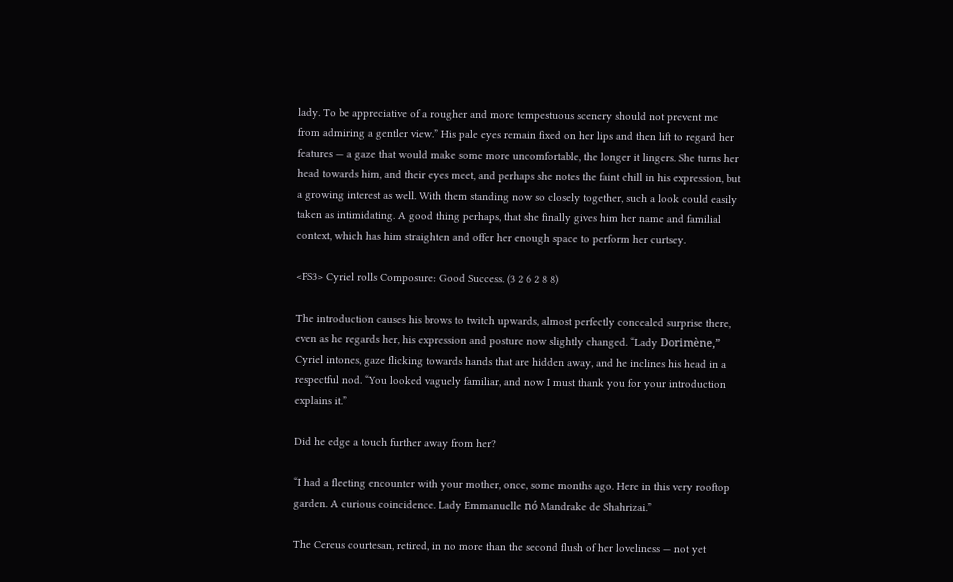lady. To be appreciative of a rougher and more tempestuous scenery should not prevent me from admiring a gentler view.” His pale eyes remain fixed on her lips and then lift to regard her features — a gaze that would make some more uncomfortable, the longer it lingers. She turns her head towards him, and their eyes meet, and perhaps she notes the faint chill in his expression, but a growing interest as well. With them standing now so closely together, such a look could easily taken as intimidating. A good thing perhaps, that she finally gives him her name and familial context, which has him straighten and offer her enough space to perform her curtsey.

<FS3> Cyriel rolls Composure: Good Success. (3 2 6 2 8 8)

The introduction causes his brows to twitch upwards, almost perfectly concealed surprise there, even as he regards her, his expression and posture now slightly changed. “Lady Dorimène,” Cyriel intones, gaze flicking towards hands that are hidden away, and he inclines his head in a respectful nod. “You looked vaguely familiar, and now I must thank you for your introduction explains it.”

Did he edge a touch further away from her?

“I had a fleeting encounter with your mother, once, some months ago. Here in this very rooftop garden. A curious coincidence. Lady Emmanuelle nó Mandrake de Shahrizai.”

The Cereus courtesan, retired, in no more than the second flush of her loveliness — not yet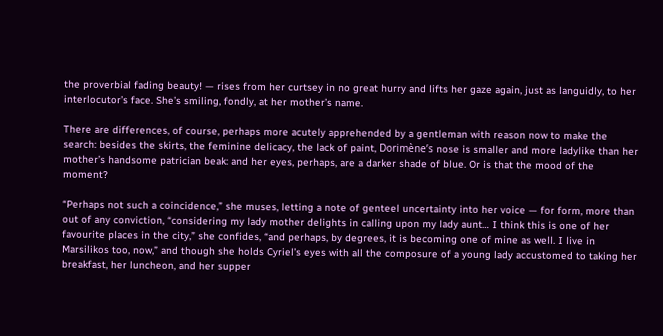the proverbial fading beauty! — rises from her curtsey in no great hurry and lifts her gaze again, just as languidly, to her interlocutor’s face. She’s smiling, fondly, at her mother’s name.

There are differences, of course, perhaps more acutely apprehended by a gentleman with reason now to make the search: besides the skirts, the feminine delicacy, the lack of paint, Dorimène’s nose is smaller and more ladylike than her mother’s handsome patrician beak: and her eyes, perhaps, are a darker shade of blue. Or is that the mood of the moment?

“Perhaps not such a coincidence,” she muses, letting a note of genteel uncertainty into her voice — for form, more than out of any conviction, “considering my lady mother delights in calling upon my lady aunt… I think this is one of her favourite places in the city,” she confides, “and perhaps, by degrees, it is becoming one of mine as well. I live in Marsilikos too, now,” and though she holds Cyriel’s eyes with all the composure of a young lady accustomed to taking her breakfast, her luncheon, and her supper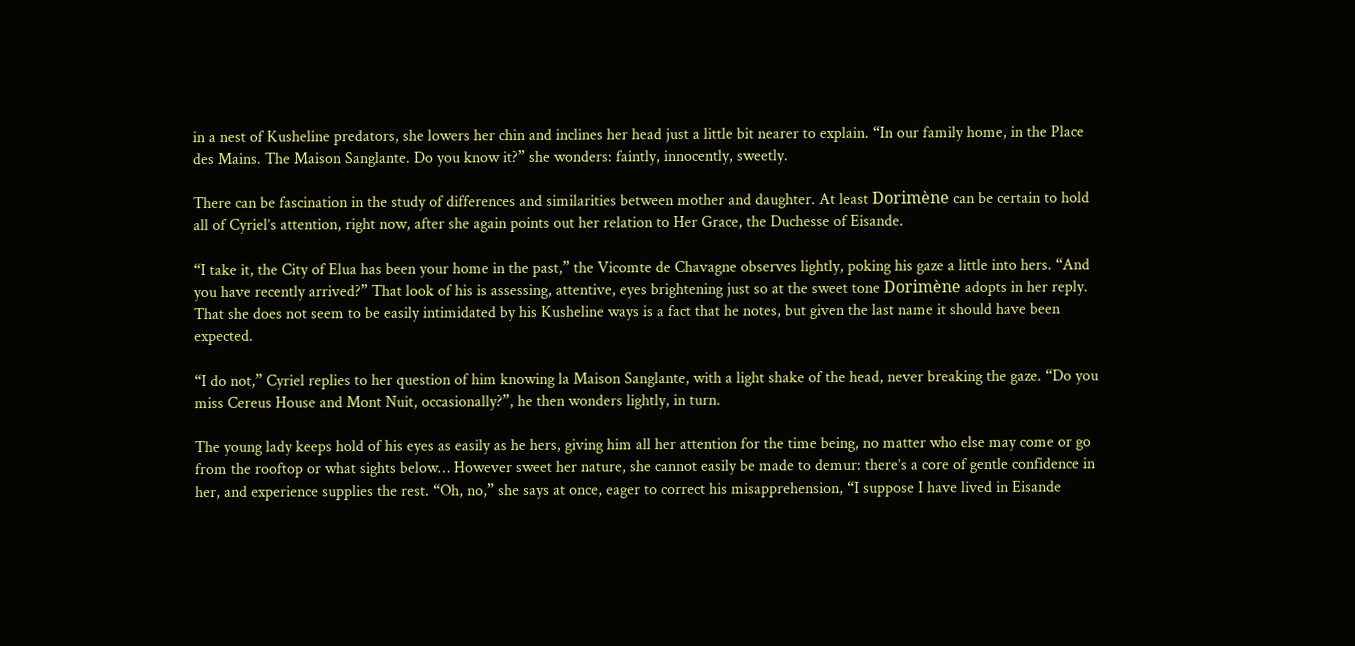in a nest of Kusheline predators, she lowers her chin and inclines her head just a little bit nearer to explain. “In our family home, in the Place des Mains. The Maison Sanglante. Do you know it?” she wonders: faintly, innocently, sweetly.

There can be fascination in the study of differences and similarities between mother and daughter. At least Dorimène can be certain to hold all of Cyriel’s attention, right now, after she again points out her relation to Her Grace, the Duchesse of Eisande.

“I take it, the City of Elua has been your home in the past,” the Vicomte de Chavagne observes lightly, poking his gaze a little into hers. “And you have recently arrived?” That look of his is assessing, attentive, eyes brightening just so at the sweet tone Dorimène adopts in her reply. That she does not seem to be easily intimidated by his Kusheline ways is a fact that he notes, but given the last name it should have been expected.

“I do not,” Cyriel replies to her question of him knowing la Maison Sanglante, with a light shake of the head, never breaking the gaze. “Do you miss Cereus House and Mont Nuit, occasionally?”, he then wonders lightly, in turn.

The young lady keeps hold of his eyes as easily as he hers, giving him all her attention for the time being, no matter who else may come or go from the rooftop or what sights below… However sweet her nature, she cannot easily be made to demur: there’s a core of gentle confidence in her, and experience supplies the rest. “Oh, no,” she says at once, eager to correct his misapprehension, “I suppose I have lived in Eisande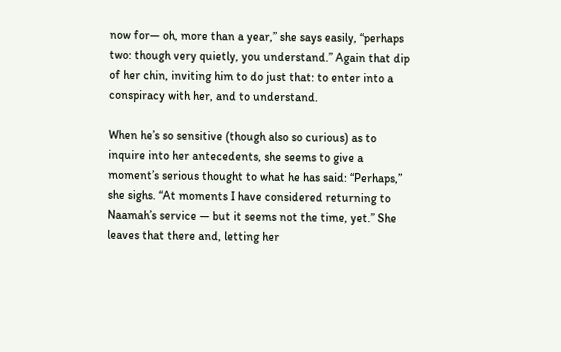now for— oh, more than a year,” she says easily, “perhaps two: though very quietly, you understand.” Again that dip of her chin, inviting him to do just that: to enter into a conspiracy with her, and to understand.

When he’s so sensitive (though also so curious) as to inquire into her antecedents, she seems to give a moment’s serious thought to what he has said: “Perhaps,” she sighs. “At moments I have considered returning to Naamah’s service — but it seems not the time, yet.” She leaves that there and, letting her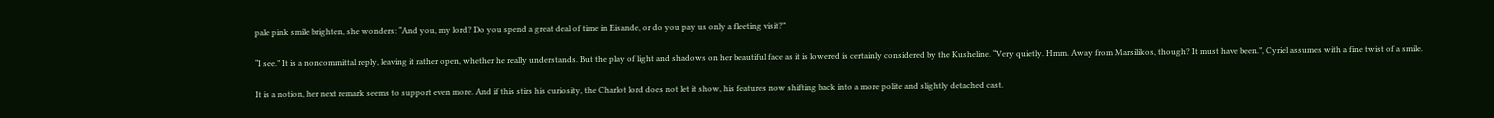pale pink smile brighten, she wonders: “And you, my lord? Do you spend a great deal of time in Eisande, or do you pay us only a fleeting visit?”

“I see.” It is a noncommittal reply, leaving it rather open, whether he really understands. But the play of light and shadows on her beautiful face as it is lowered is certainly considered by the Kusheline. “Very quietly. Hmm. Away from Marsilikos, though? It must have been.”, Cyriel assumes with a fine twist of a smile.

It is a notion, her next remark seems to support even more. And if this stirs his curiosity, the Charlot lord does not let it show, his features now shifting back into a more polite and slightly detached cast.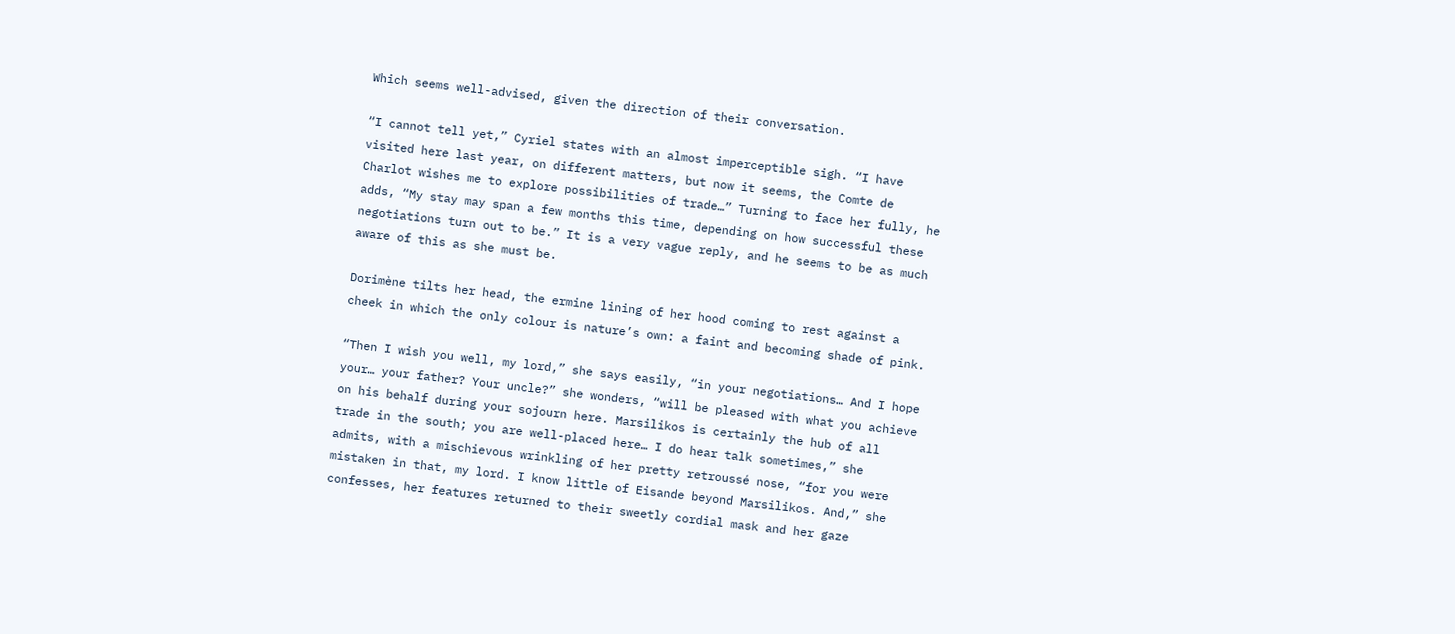Which seems well-advised, given the direction of their conversation.

“I cannot tell yet,” Cyriel states with an almost imperceptible sigh. “I have visited here last year, on different matters, but now it seems, the Comte de Charlot wishes me to explore possibilities of trade…” Turning to face her fully, he adds, “My stay may span a few months this time, depending on how successful these negotiations turn out to be.” It is a very vague reply, and he seems to be as much aware of this as she must be.

Dorimène tilts her head, the ermine lining of her hood coming to rest against a cheek in which the only colour is nature’s own: a faint and becoming shade of pink.

“Then I wish you well, my lord,” she says easily, “in your negotiations… And I hope your… your father? Your uncle?” she wonders, “will be pleased with what you achieve on his behalf during your sojourn here. Marsilikos is certainly the hub of all trade in the south; you are well-placed here… I do hear talk sometimes,” she admits, with a mischievous wrinkling of her pretty retroussé nose, “for you were mistaken in that, my lord. I know little of Eisande beyond Marsilikos. And,” she confesses, her features returned to their sweetly cordial mask and her gaze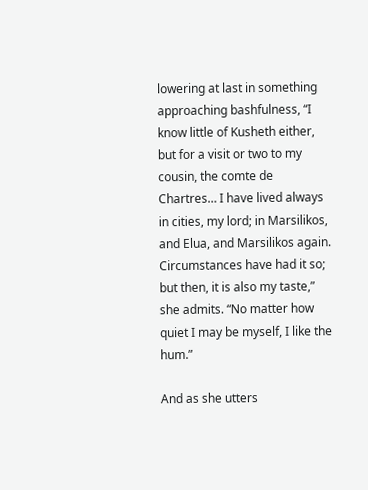lowering at last in something approaching bashfulness, “I know little of Kusheth either, but for a visit or two to my cousin, the comte de Chartres… I have lived always in cities, my lord; in Marsilikos, and Elua, and Marsilikos again. Circumstances have had it so; but then, it is also my taste,” she admits. “No matter how quiet I may be myself, I like the hum.”

And as she utters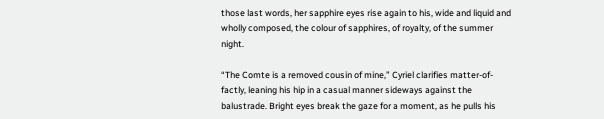those last words, her sapphire eyes rise again to his, wide and liquid and wholly composed, the colour of sapphires, of royalty, of the summer night.

“The Comte is a removed cousin of mine,” Cyriel clarifies matter-of-factly, leaning his hip in a casual manner sideways against the balustrade. Bright eyes break the gaze for a moment, as he pulls his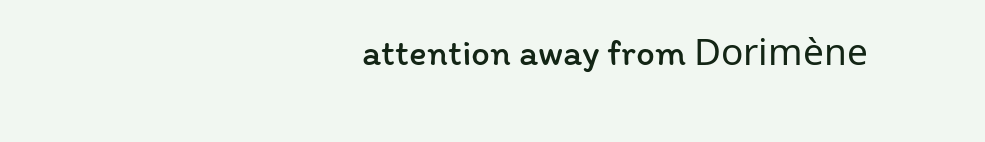attention away from Dorimène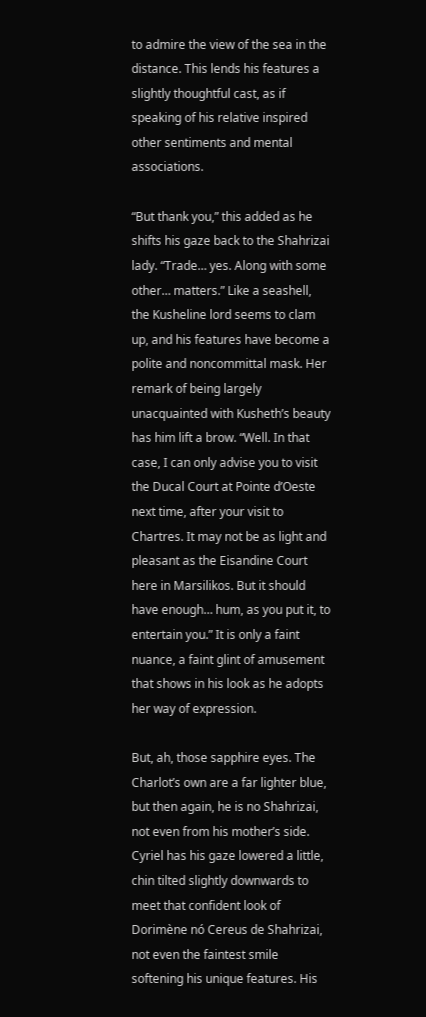to admire the view of the sea in the distance. This lends his features a slightly thoughtful cast, as if speaking of his relative inspired other sentiments and mental associations.

“But thank you,” this added as he shifts his gaze back to the Shahrizai lady. “Trade… yes. Along with some other… matters.” Like a seashell, the Kusheline lord seems to clam up, and his features have become a polite and noncommittal mask. Her remark of being largely unacquainted with Kusheth’s beauty has him lift a brow. “Well. In that case, I can only advise you to visit the Ducal Court at Pointe d’Oeste next time, after your visit to Chartres. It may not be as light and pleasant as the Eisandine Court here in Marsilikos. But it should have enough… hum, as you put it, to entertain you.” It is only a faint nuance, a faint glint of amusement that shows in his look as he adopts her way of expression.

But, ah, those sapphire eyes. The Charlot’s own are a far lighter blue, but then again, he is no Shahrizai, not even from his mother’s side. Cyriel has his gaze lowered a little, chin tilted slightly downwards to meet that confident look of Dorimène nó Cereus de Shahrizai, not even the faintest smile softening his unique features. His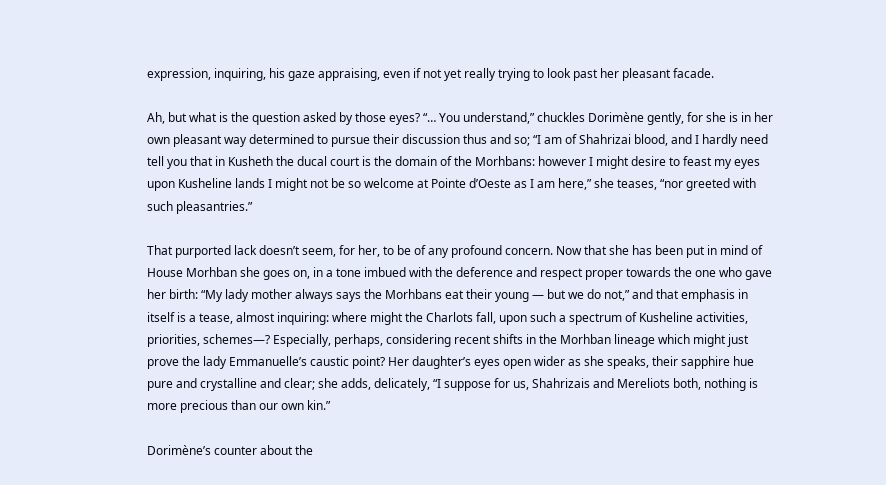expression, inquiring, his gaze appraising, even if not yet really trying to look past her pleasant facade.

Ah, but what is the question asked by those eyes? “… You understand,” chuckles Dorimène gently, for she is in her own pleasant way determined to pursue their discussion thus and so; “I am of Shahrizai blood, and I hardly need tell you that in Kusheth the ducal court is the domain of the Morhbans: however I might desire to feast my eyes upon Kusheline lands I might not be so welcome at Pointe d’Oeste as I am here,” she teases, “nor greeted with such pleasantries.”

That purported lack doesn’t seem, for her, to be of any profound concern. Now that she has been put in mind of House Morhban she goes on, in a tone imbued with the deference and respect proper towards the one who gave her birth: “My lady mother always says the Morhbans eat their young — but we do not,” and that emphasis in itself is a tease, almost inquiring: where might the Charlots fall, upon such a spectrum of Kusheline activities, priorities, schemes—? Especially, perhaps, considering recent shifts in the Morhban lineage which might just prove the lady Emmanuelle’s caustic point? Her daughter’s eyes open wider as she speaks, their sapphire hue pure and crystalline and clear; she adds, delicately, “I suppose for us, Shahrizais and Mereliots both, nothing is more precious than our own kin.”

Dorimène’s counter about the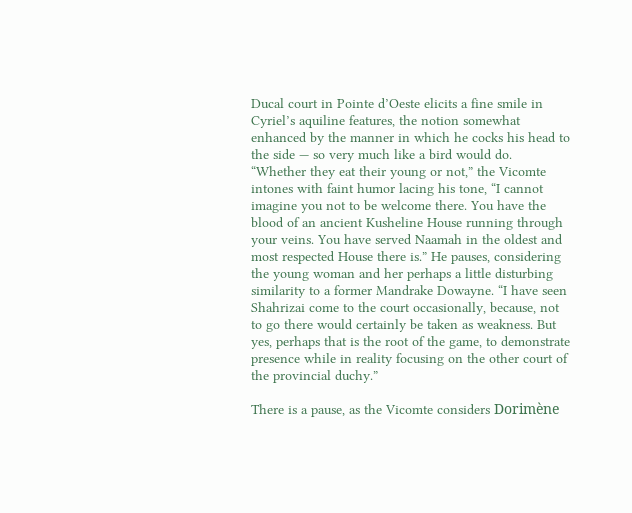Ducal court in Pointe d’Oeste elicits a fine smile in Cyriel’s aquiline features, the notion somewhat enhanced by the manner in which he cocks his head to the side — so very much like a bird would do. “Whether they eat their young or not,” the Vicomte intones with faint humor lacing his tone, “I cannot imagine you not to be welcome there. You have the blood of an ancient Kusheline House running through your veins. You have served Naamah in the oldest and most respected House there is.” He pauses, considering the young woman and her perhaps a little disturbing similarity to a former Mandrake Dowayne. “I have seen Shahrizai come to the court occasionally, because, not to go there would certainly be taken as weakness. But yes, perhaps that is the root of the game, to demonstrate presence while in reality focusing on the other court of the provincial duchy.”

There is a pause, as the Vicomte considers Dorimène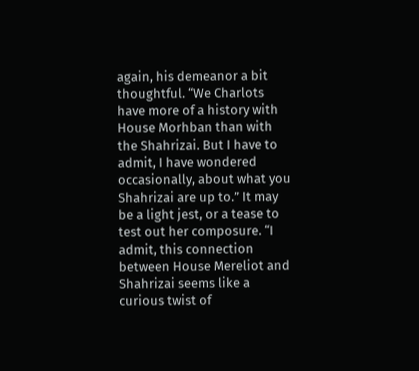again, his demeanor a bit thoughtful. “We Charlots have more of a history with House Morhban than with the Shahrizai. But I have to admit, I have wondered occasionally, about what you Shahrizai are up to.” It may be a light jest, or a tease to test out her composure. “I admit, this connection between House Mereliot and Shahrizai seems like a curious twist of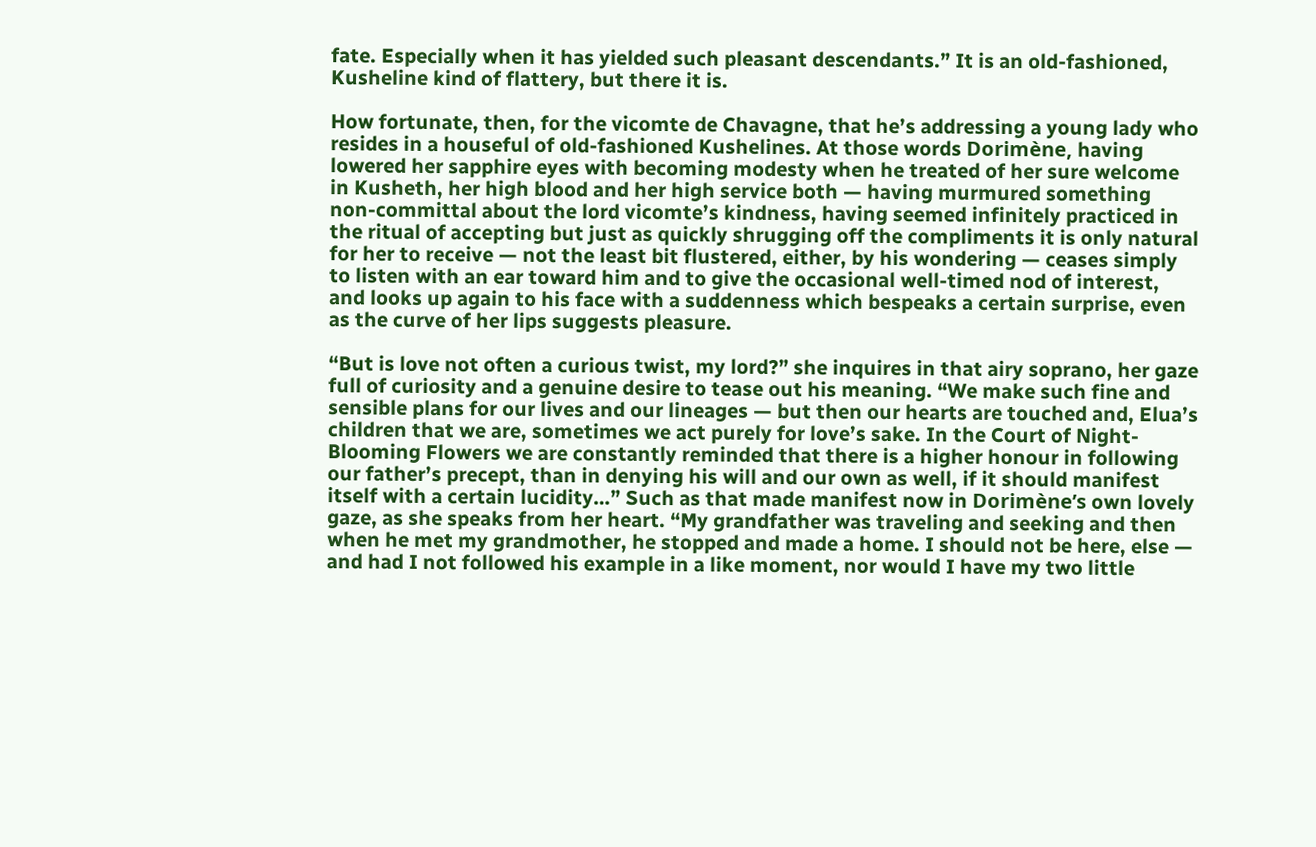fate. Especially when it has yielded such pleasant descendants.” It is an old-fashioned, Kusheline kind of flattery, but there it is.

How fortunate, then, for the vicomte de Chavagne, that he’s addressing a young lady who resides in a houseful of old-fashioned Kushelines. At those words Dorimène, having lowered her sapphire eyes with becoming modesty when he treated of her sure welcome in Kusheth, her high blood and her high service both — having murmured something non-committal about the lord vicomte’s kindness, having seemed infinitely practiced in the ritual of accepting but just as quickly shrugging off the compliments it is only natural for her to receive — not the least bit flustered, either, by his wondering — ceases simply to listen with an ear toward him and to give the occasional well-timed nod of interest, and looks up again to his face with a suddenness which bespeaks a certain surprise, even as the curve of her lips suggests pleasure.

“But is love not often a curious twist, my lord?” she inquires in that airy soprano, her gaze full of curiosity and a genuine desire to tease out his meaning. “We make such fine and sensible plans for our lives and our lineages — but then our hearts are touched and, Elua’s children that we are, sometimes we act purely for love’s sake. In the Court of Night-Blooming Flowers we are constantly reminded that there is a higher honour in following our father’s precept, than in denying his will and our own as well, if it should manifest itself with a certain lucidity…” Such as that made manifest now in Dorimène’s own lovely gaze, as she speaks from her heart. “My grandfather was traveling and seeking and then when he met my grandmother, he stopped and made a home. I should not be here, else — and had I not followed his example in a like moment, nor would I have my two little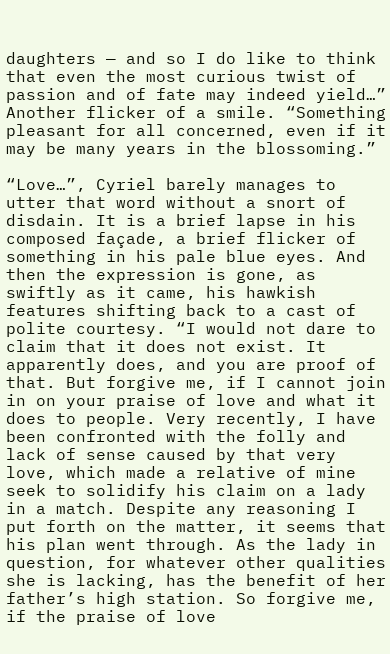daughters — and so I do like to think that even the most curious twist of passion and of fate may indeed yield…” Another flicker of a smile. “Something pleasant for all concerned, even if it may be many years in the blossoming.”

“Love…”, Cyriel barely manages to utter that word without a snort of disdain. It is a brief lapse in his composed façade, a brief flicker of something in his pale blue eyes. And then the expression is gone, as swiftly as it came, his hawkish features shifting back to a cast of polite courtesy. “I would not dare to claim that it does not exist. It apparently does, and you are proof of that. But forgive me, if I cannot join in on your praise of love and what it does to people. Very recently, I have been confronted with the folly and lack of sense caused by that very love, which made a relative of mine seek to solidify his claim on a lady in a match. Despite any reasoning I put forth on the matter, it seems that his plan went through. As the lady in question, for whatever other qualities she is lacking, has the benefit of her father’s high station. So forgive me, if the praise of love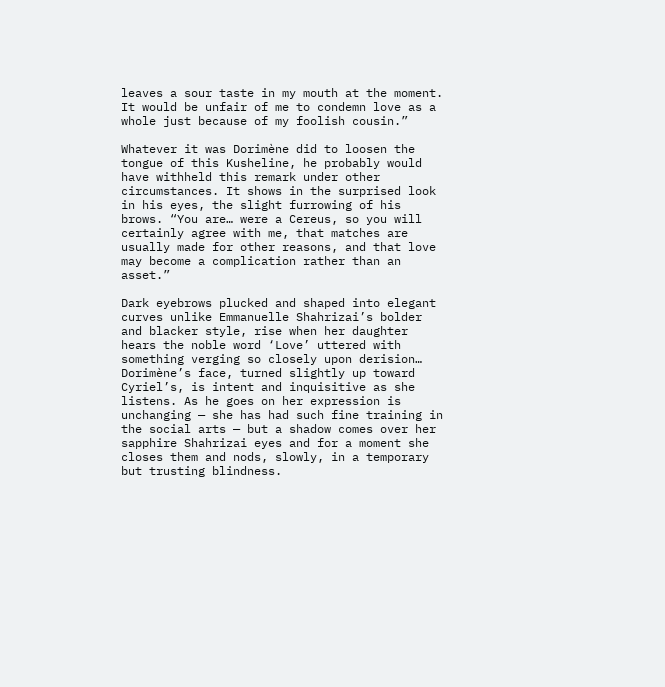leaves a sour taste in my mouth at the moment. It would be unfair of me to condemn love as a whole just because of my foolish cousin.”

Whatever it was Dorimène did to loosen the tongue of this Kusheline, he probably would have withheld this remark under other circumstances. It shows in the surprised look in his eyes, the slight furrowing of his brows. “You are… were a Cereus, so you will certainly agree with me, that matches are usually made for other reasons, and that love may become a complication rather than an asset.”

Dark eyebrows plucked and shaped into elegant curves unlike Emmanuelle Shahrizai’s bolder and blacker style, rise when her daughter hears the noble word ‘Love’ uttered with something verging so closely upon derision… Dorimène’s face, turned slightly up toward Cyriel’s, is intent and inquisitive as she listens. As he goes on her expression is unchanging — she has had such fine training in the social arts — but a shadow comes over her sapphire Shahrizai eyes and for a moment she closes them and nods, slowly, in a temporary but trusting blindness.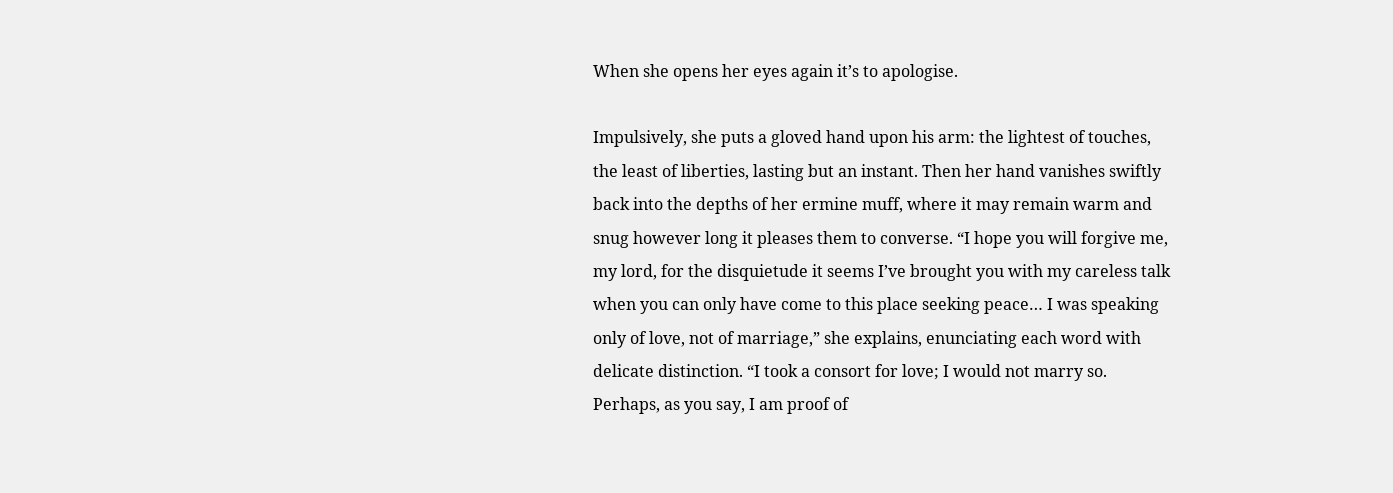When she opens her eyes again it’s to apologise.

Impulsively, she puts a gloved hand upon his arm: the lightest of touches, the least of liberties, lasting but an instant. Then her hand vanishes swiftly back into the depths of her ermine muff, where it may remain warm and snug however long it pleases them to converse. “I hope you will forgive me, my lord, for the disquietude it seems I’ve brought you with my careless talk when you can only have come to this place seeking peace… I was speaking only of love, not of marriage,” she explains, enunciating each word with delicate distinction. “I took a consort for love; I would not marry so. Perhaps, as you say, I am proof of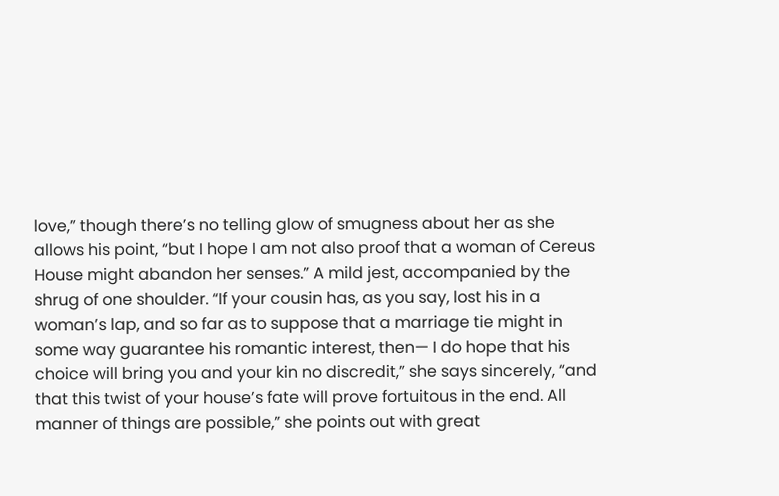love,” though there’s no telling glow of smugness about her as she allows his point, “but I hope I am not also proof that a woman of Cereus House might abandon her senses.” A mild jest, accompanied by the shrug of one shoulder. “If your cousin has, as you say, lost his in a woman’s lap, and so far as to suppose that a marriage tie might in some way guarantee his romantic interest, then— I do hope that his choice will bring you and your kin no discredit,” she says sincerely, “and that this twist of your house’s fate will prove fortuitous in the end. All manner of things are possible,” she points out with great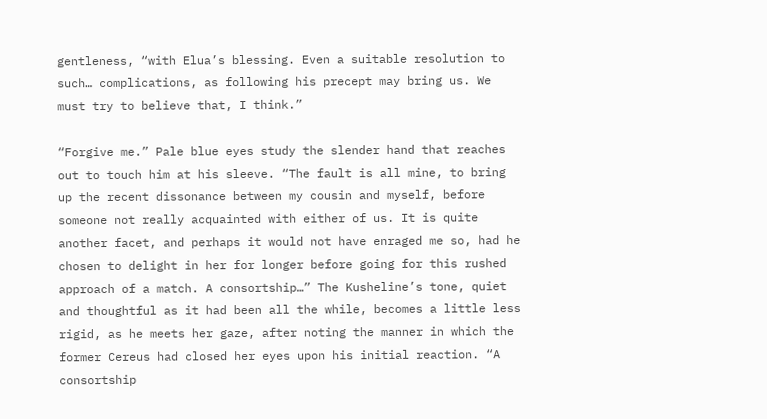gentleness, “with Elua’s blessing. Even a suitable resolution to such… complications, as following his precept may bring us. We must try to believe that, I think.”

“Forgive me.” Pale blue eyes study the slender hand that reaches out to touch him at his sleeve. “The fault is all mine, to bring up the recent dissonance between my cousin and myself, before someone not really acquainted with either of us. It is quite another facet, and perhaps it would not have enraged me so, had he chosen to delight in her for longer before going for this rushed approach of a match. A consortship…” The Kusheline’s tone, quiet and thoughtful as it had been all the while, becomes a little less rigid, as he meets her gaze, after noting the manner in which the former Cereus had closed her eyes upon his initial reaction. “A consortship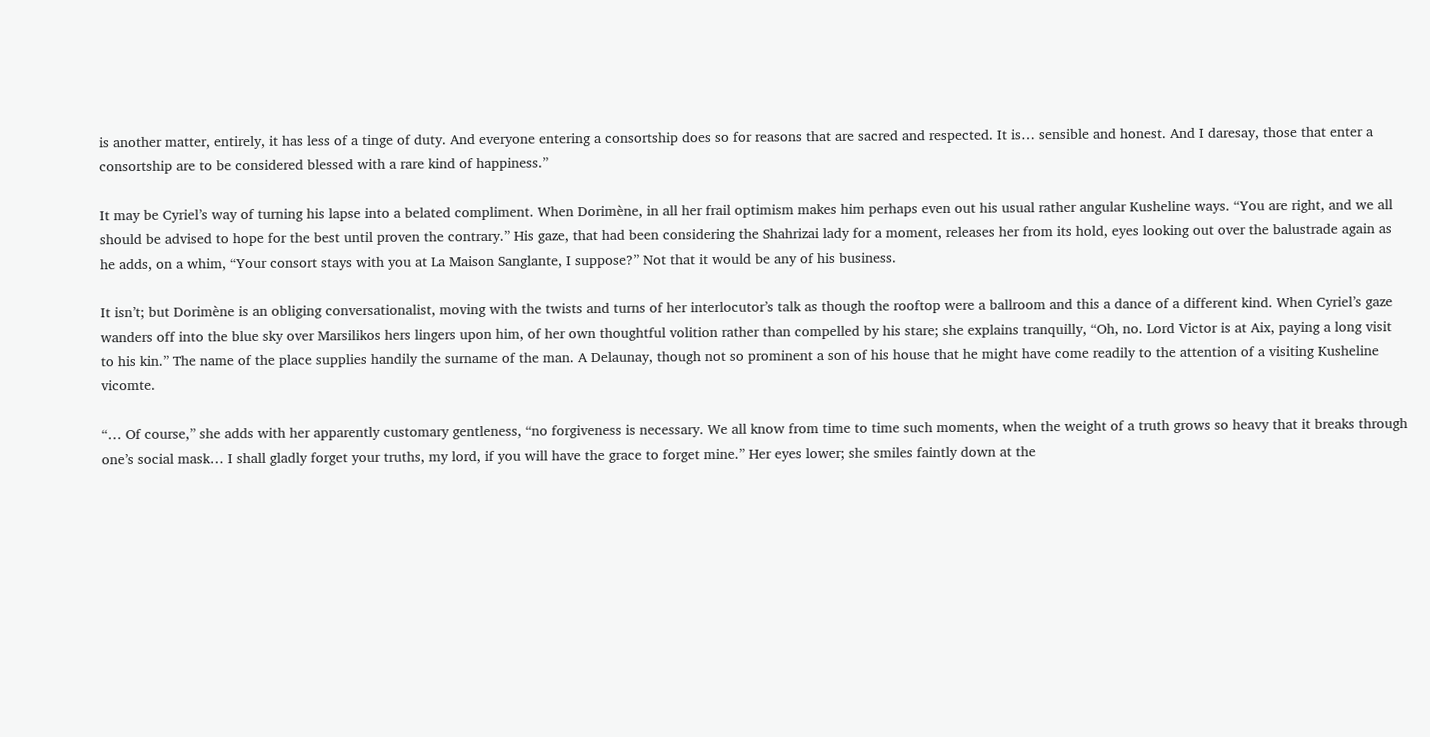is another matter, entirely, it has less of a tinge of duty. And everyone entering a consortship does so for reasons that are sacred and respected. It is… sensible and honest. And I daresay, those that enter a consortship are to be considered blessed with a rare kind of happiness.”

It may be Cyriel’s way of turning his lapse into a belated compliment. When Dorimène, in all her frail optimism makes him perhaps even out his usual rather angular Kusheline ways. “You are right, and we all should be advised to hope for the best until proven the contrary.” His gaze, that had been considering the Shahrizai lady for a moment, releases her from its hold, eyes looking out over the balustrade again as he adds, on a whim, “Your consort stays with you at La Maison Sanglante, I suppose?” Not that it would be any of his business.

It isn’t; but Dorimène is an obliging conversationalist, moving with the twists and turns of her interlocutor’s talk as though the rooftop were a ballroom and this a dance of a different kind. When Cyriel’s gaze wanders off into the blue sky over Marsilikos hers lingers upon him, of her own thoughtful volition rather than compelled by his stare; she explains tranquilly, “Oh, no. Lord Victor is at Aix, paying a long visit to his kin.” The name of the place supplies handily the surname of the man. A Delaunay, though not so prominent a son of his house that he might have come readily to the attention of a visiting Kusheline vicomte.

“… Of course,” she adds with her apparently customary gentleness, “no forgiveness is necessary. We all know from time to time such moments, when the weight of a truth grows so heavy that it breaks through one’s social mask… I shall gladly forget your truths, my lord, if you will have the grace to forget mine.” Her eyes lower; she smiles faintly down at the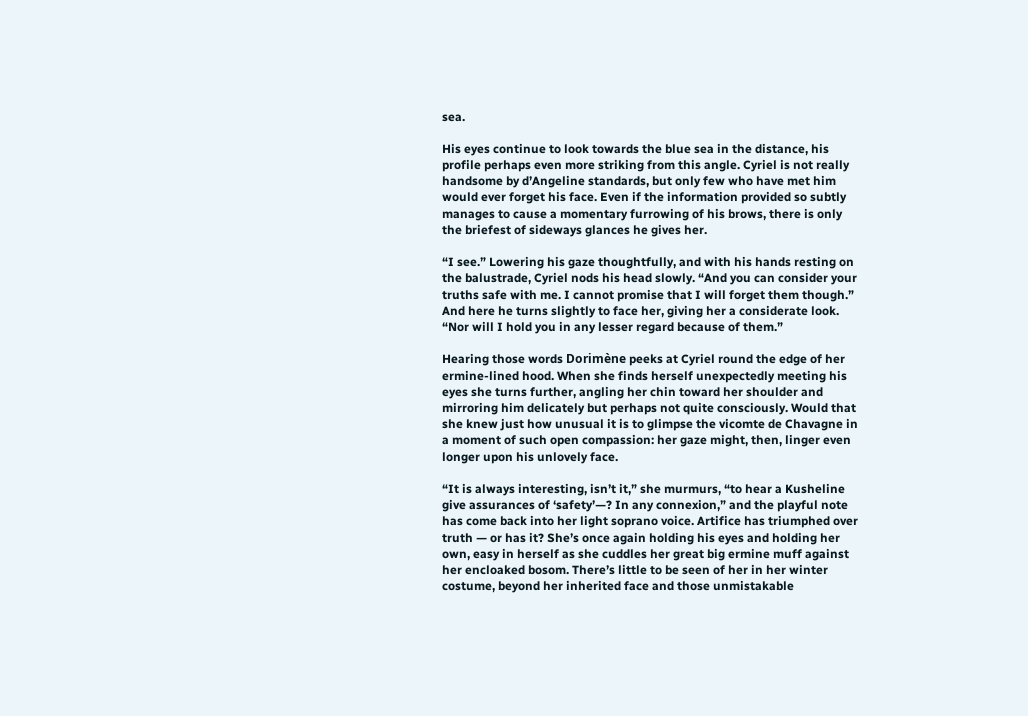sea.

His eyes continue to look towards the blue sea in the distance, his profile perhaps even more striking from this angle. Cyriel is not really handsome by d’Angeline standards, but only few who have met him would ever forget his face. Even if the information provided so subtly manages to cause a momentary furrowing of his brows, there is only the briefest of sideways glances he gives her.

“I see.” Lowering his gaze thoughtfully, and with his hands resting on the balustrade, Cyriel nods his head slowly. “And you can consider your truths safe with me. I cannot promise that I will forget them though.” And here he turns slightly to face her, giving her a considerate look. “Nor will I hold you in any lesser regard because of them.”

Hearing those words Dorimène peeks at Cyriel round the edge of her ermine-lined hood. When she finds herself unexpectedly meeting his eyes she turns further, angling her chin toward her shoulder and mirroring him delicately but perhaps not quite consciously. Would that she knew just how unusual it is to glimpse the vicomte de Chavagne in a moment of such open compassion: her gaze might, then, linger even longer upon his unlovely face.

“It is always interesting, isn’t it,” she murmurs, “to hear a Kusheline give assurances of ‘safety’—? In any connexion,” and the playful note has come back into her light soprano voice. Artifice has triumphed over truth — or has it? She’s once again holding his eyes and holding her own, easy in herself as she cuddles her great big ermine muff against her encloaked bosom. There’s little to be seen of her in her winter costume, beyond her inherited face and those unmistakable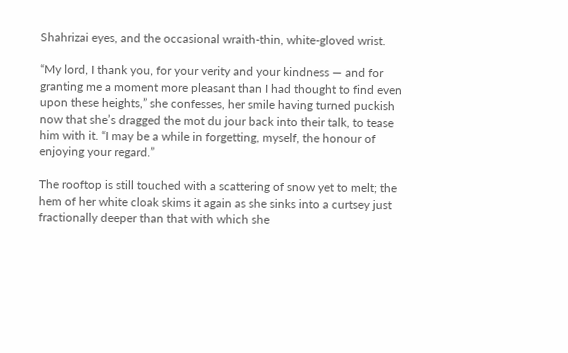Shahrizai eyes, and the occasional wraith-thin, white-gloved wrist.

“My lord, I thank you, for your verity and your kindness — and for granting me a moment more pleasant than I had thought to find even upon these heights,” she confesses, her smile having turned puckish now that she’s dragged the mot du jour back into their talk, to tease him with it. “I may be a while in forgetting, myself, the honour of enjoying your regard.”

The rooftop is still touched with a scattering of snow yet to melt; the hem of her white cloak skims it again as she sinks into a curtsey just fractionally deeper than that with which she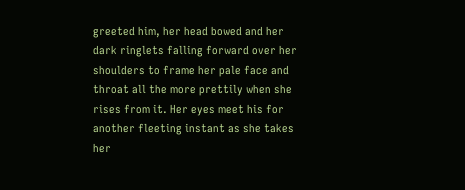greeted him, her head bowed and her dark ringlets falling forward over her shoulders to frame her pale face and throat all the more prettily when she rises from it. Her eyes meet his for another fleeting instant as she takes her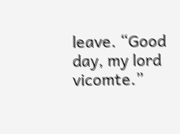leave. “Good day, my lord vicomte.”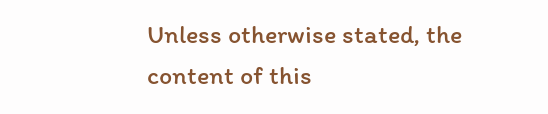Unless otherwise stated, the content of this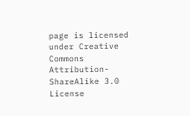page is licensed under Creative Commons Attribution-ShareAlike 3.0 License